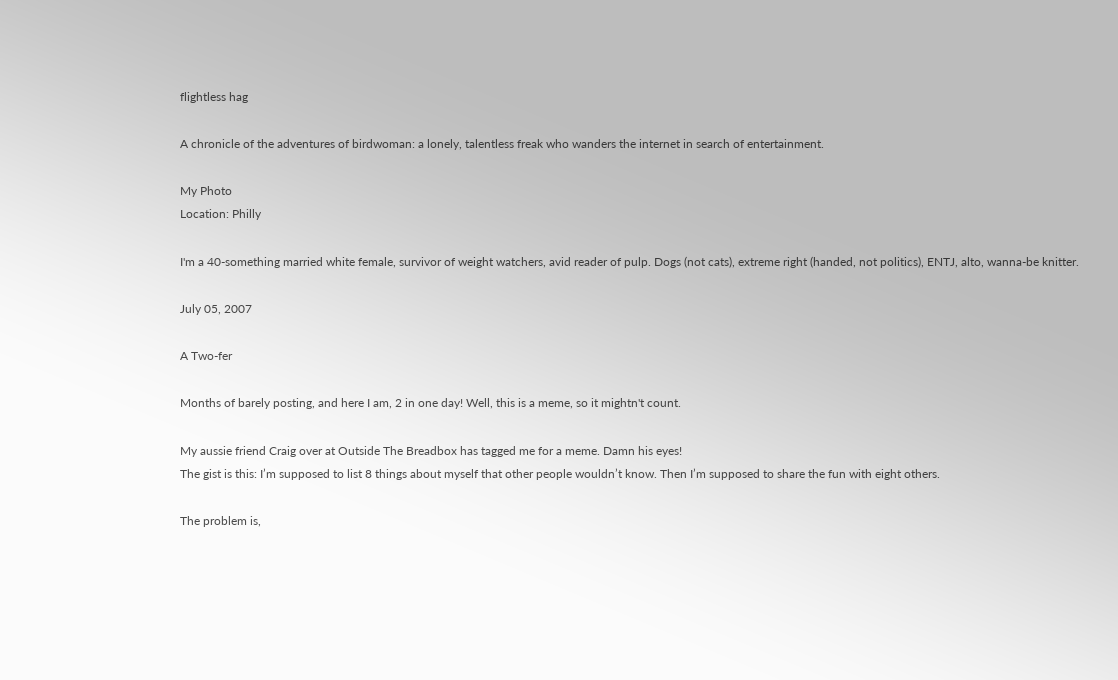flightless hag

A chronicle of the adventures of birdwoman: a lonely, talentless freak who wanders the internet in search of entertainment.

My Photo
Location: Philly

I'm a 40-something married white female, survivor of weight watchers, avid reader of pulp. Dogs (not cats), extreme right (handed, not politics), ENTJ, alto, wanna-be knitter.

July 05, 2007

A Two-fer

Months of barely posting, and here I am, 2 in one day! Well, this is a meme, so it mightn't count.

My aussie friend Craig over at Outside The Breadbox has tagged me for a meme. Damn his eyes!
The gist is this: I’m supposed to list 8 things about myself that other people wouldn’t know. Then I’m supposed to share the fun with eight others.

The problem is,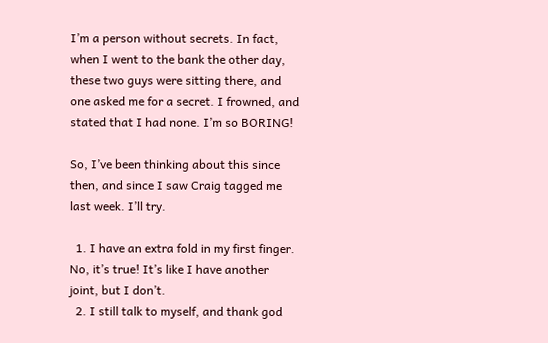I’m a person without secrets. In fact, when I went to the bank the other day, these two guys were sitting there, and one asked me for a secret. I frowned, and stated that I had none. I’m so BORING!

So, I’ve been thinking about this since then, and since I saw Craig tagged me last week. I’ll try.

  1. I have an extra fold in my first finger. No, it’s true! It’s like I have another joint, but I don’t.
  2. I still talk to myself, and thank god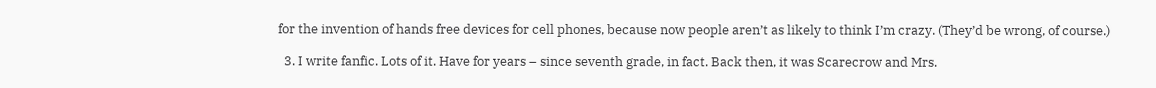for the invention of hands free devices for cell phones, because now people aren’t as likely to think I’m crazy. (They’d be wrong, of course.)

  3. I write fanfic. Lots of it. Have for years – since seventh grade, in fact. Back then, it was Scarecrow and Mrs.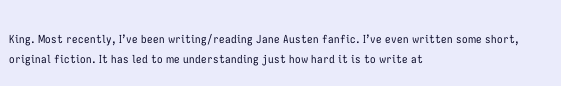King. Most recently, I’ve been writing/reading Jane Austen fanfic. I’ve even written some short, original fiction. It has led to me understanding just how hard it is to write at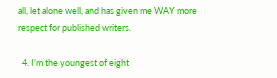all, let alone well, and has given me WAY more respect for published writers.

  4. I’m the youngest of eight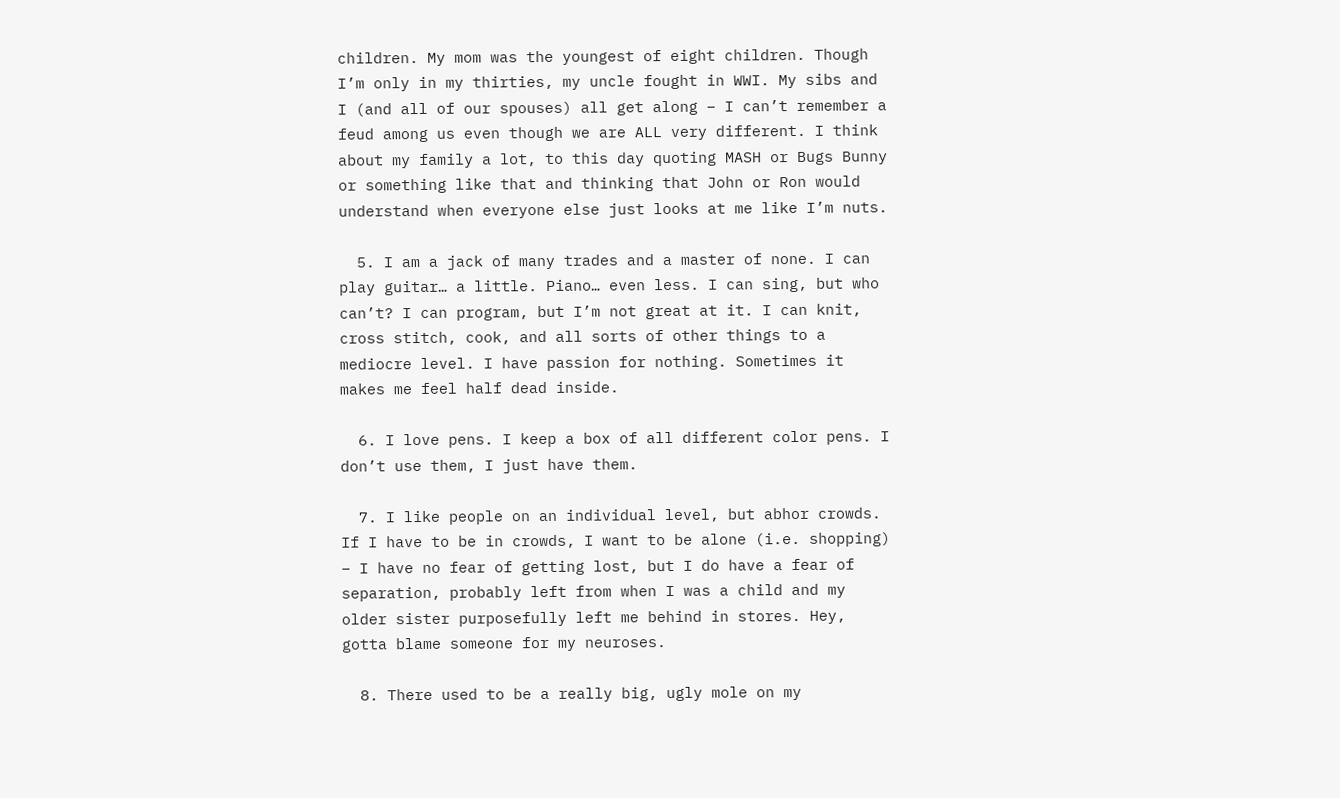children. My mom was the youngest of eight children. Though I’m only in my thirties, my uncle fought in WWI. My sibs and I (and all of our spouses) all get along – I can’t remember a feud among us even though we are ALL very different. I think about my family a lot, to this day quoting MASH or Bugs Bunny or something like that and thinking that John or Ron would understand when everyone else just looks at me like I’m nuts.

  5. I am a jack of many trades and a master of none. I can play guitar… a little. Piano… even less. I can sing, but who can’t? I can program, but I’m not great at it. I can knit, cross stitch, cook, and all sorts of other things to a mediocre level. I have passion for nothing. Sometimes it makes me feel half dead inside.

  6. I love pens. I keep a box of all different color pens. I don’t use them, I just have them.

  7. I like people on an individual level, but abhor crowds. If I have to be in crowds, I want to be alone (i.e. shopping) – I have no fear of getting lost, but I do have a fear of separation, probably left from when I was a child and my older sister purposefully left me behind in stores. Hey, gotta blame someone for my neuroses.

  8. There used to be a really big, ugly mole on my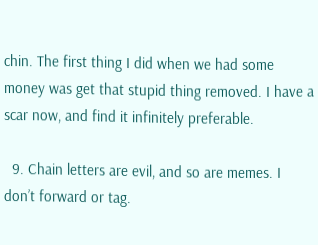chin. The first thing I did when we had some money was get that stupid thing removed. I have a scar now, and find it infinitely preferable.

  9. Chain letters are evil, and so are memes. I don’t forward or tag.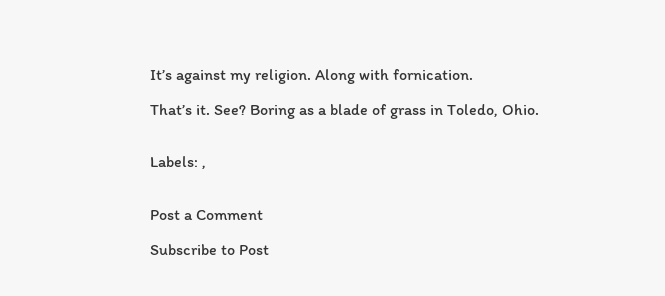It’s against my religion. Along with fornication.

That’s it. See? Boring as a blade of grass in Toledo, Ohio.


Labels: ,


Post a Comment

Subscribe to Post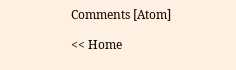Comments [Atom]

<< Home